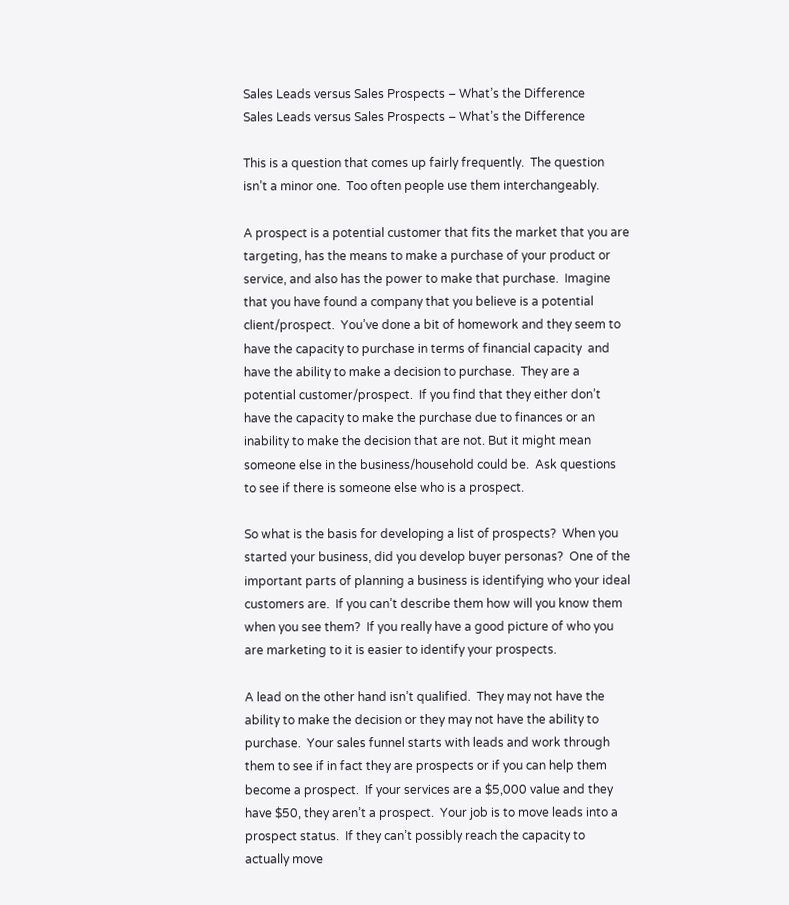Sales Leads versus Sales Prospects – What’s the Difference
Sales Leads versus Sales Prospects – What’s the Difference

This is a question that comes up fairly frequently.  The question isn’t a minor one.  Too often people use them interchangeably.

A prospect is a potential customer that fits the market that you are targeting, has the means to make a purchase of your product or service, and also has the power to make that purchase.  Imagine that you have found a company that you believe is a potential client/prospect.  You’ve done a bit of homework and they seem to have the capacity to purchase in terms of financial capacity  and have the ability to make a decision to purchase.  They are a potential customer/prospect.  If you find that they either don’t have the capacity to make the purchase due to finances or an inability to make the decision that are not. But it might mean someone else in the business/household could be.  Ask questions to see if there is someone else who is a prospect.

So what is the basis for developing a list of prospects?  When you started your business, did you develop buyer personas?  One of the important parts of planning a business is identifying who your ideal customers are.  If you can’t describe them how will you know them when you see them?  If you really have a good picture of who you are marketing to it is easier to identify your prospects.

A lead on the other hand isn’t qualified.  They may not have the ability to make the decision or they may not have the ability to purchase.  Your sales funnel starts with leads and work through them to see if in fact they are prospects or if you can help them become a prospect.  If your services are a $5,000 value and they have $50, they aren’t a prospect.  Your job is to move leads into a prospect status.  If they can’t possibly reach the capacity to actually move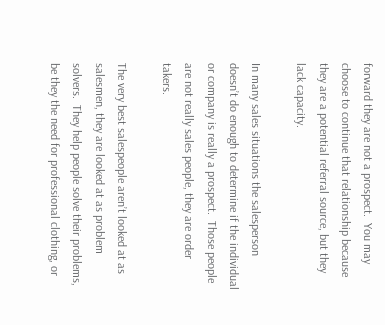forward they are not a prospect.  You may choose to continue that relationship because they are a potential referral source, but they lack capacity.

In many sales situations the salesperson doesn’t do enough to determine if the individual or company is really a prospect.  Those people are not really sales people, they are order takers.

The very best salespeople aren’t looked at as salesmen, they are looked at as problem solvers.  They help people solve their problems, be they the need for professional clothing, or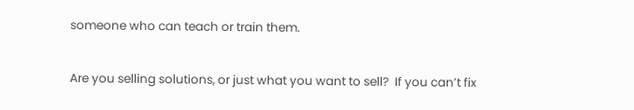someone who can teach or train them.

Are you selling solutions, or just what you want to sell?  If you can’t fix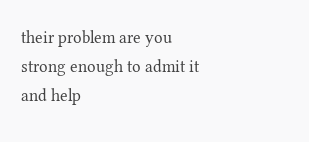their problem are you strong enough to admit it and help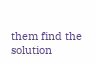them find the solution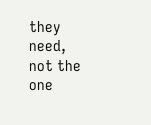they need, not the one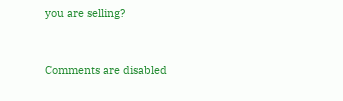you are selling?



Comments are disabled